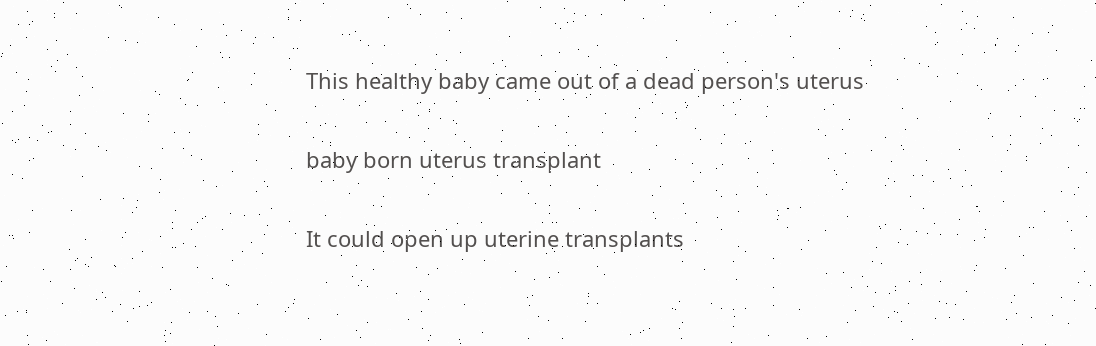This healthy baby came out of a dead person's uterus

baby born uterus transplant

It could open up uterine transplants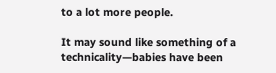to a lot more people.

It may sound like something of a technicality—babies have been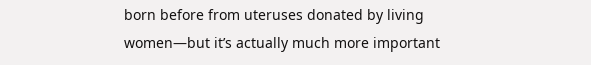born before from uteruses donated by living women—but it’s actually much more important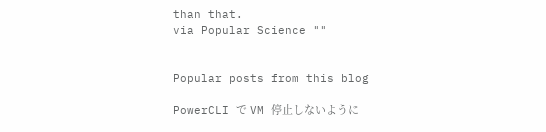than that.
via Popular Science ""


Popular posts from this blog

PowerCLI で VM 停止しないように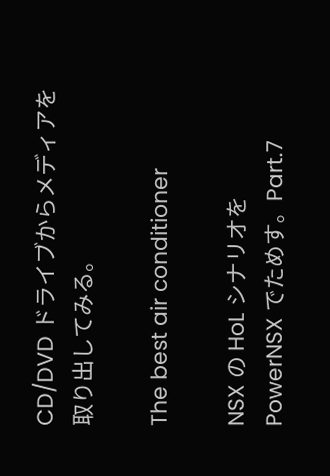CD/DVD ドライブからメディアを取り出してみる。

The best air conditioner

NSX の HoL シナリオを PowerNSX でためす。Part.7